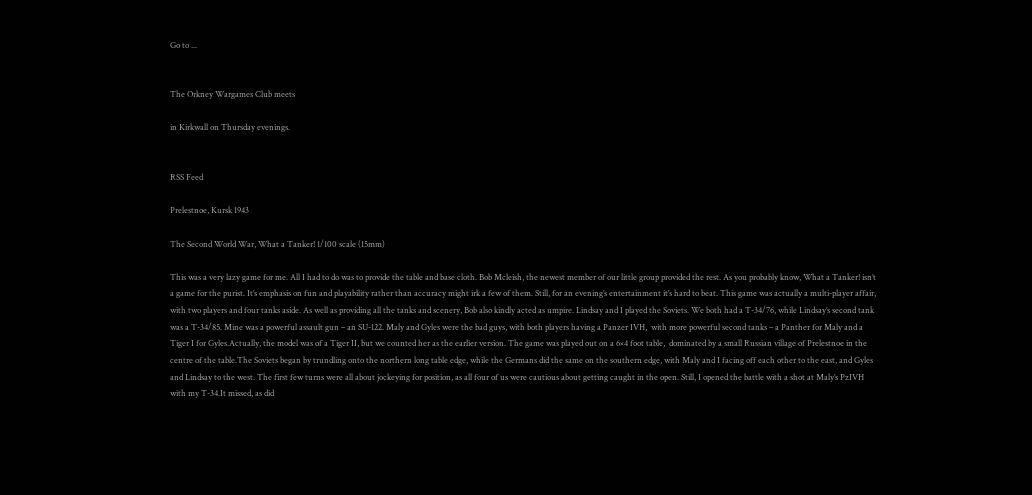Go to ...


The Orkney Wargames Club meets

in Kirkwall on Thursday evenings.


RSS Feed

Prelestnoe, Kursk 1943

The Second World War, What a Tanker! 1/100 scale (15mm)

This was a very lazy game for me. All I had to do was to provide the table and base cloth. Bob Mcleish, the newest member of our little group provided the rest. As you probably know, What a Tanker! isn’t a game for the purist. It’s emphasis on fun and playability rather than accuracy might irk a few of them. Still, for an evening’s entertainment it’s hard to beat. This game was actually a multi-player affair, with two players and four tanks aside. As well as providing all the tanks and scenery, Bob also kindly acted as umpire. Lindsay and I played the Soviets. We both had a T-34/76, while Lindsay’s second tank was a T-34/85. Mine was a powerful assault gun – an SU-122. Maly and Gyles were the bad guys, with both players having a Panzer IVH,  with more powerful second tanks – a Panther for Maly and a Tiger I for Gyles.Actually, the model was of a Tiger II, but we counted her as the earlier version. The game was played out on a 6×4 foot table,  dominated by a small Russian village of Prelestnoe in the centre of the table.The Soviets began by trundling onto the northern long table edge, while the Germans did the same on the southern edge, with Maly and I facing off each other to the east, and Gyles and Lindsay to the west. The first few turns were all about jockeying for position, as all four of us were cautious about getting caught in the open. Still, I opened the battle with a shot at Maly’s PzIVH with my T-34.It missed, as did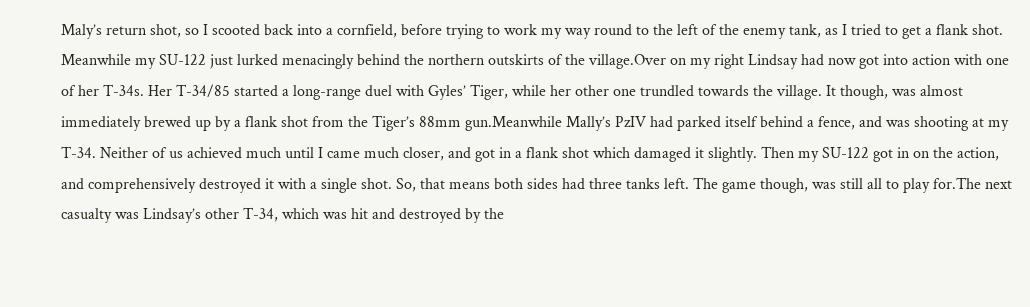Maly’s return shot, so I scooted back into a cornfield, before trying to work my way round to the left of the enemy tank, as I tried to get a flank shot. Meanwhile my SU-122 just lurked menacingly behind the northern outskirts of the village.Over on my right Lindsay had now got into action with one of her T-34s. Her T-34/85 started a long-range duel with Gyles’ Tiger, while her other one trundled towards the village. It though, was almost immediately brewed up by a flank shot from the Tiger’s 88mm gun.Meanwhile Mally’s PzIV had parked itself behind a fence, and was shooting at my T-34. Neither of us achieved much until I came much closer, and got in a flank shot which damaged it slightly. Then my SU-122 got in on the action, and comprehensively destroyed it with a single shot. So, that means both sides had three tanks left. The game though, was still all to play for.The next casualty was Lindsay’s other T-34, which was hit and destroyed by the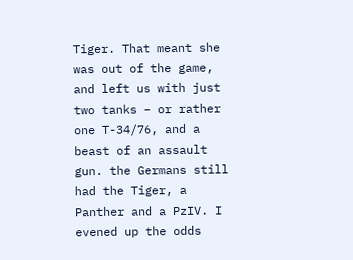Tiger. That meant she was out of the game, and left us with just two tanks – or rather one T-34/76, and a beast of an assault gun. the Germans still had the Tiger, a Panther and a PzIV. I evened up the odds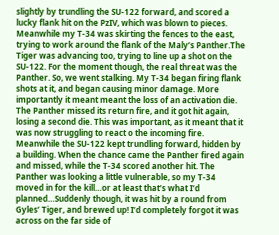slightly by trundling the SU-122 forward, and scored a lucky flank hit on the PzIV, which was blown to pieces. Meanwhile my T-34 was skirting the fences to the east, trying to work around the flank of the Maly’s Panther.The Tiger was advancing too, trying to line up a shot on the SU-122. For the moment though, the real threat was the Panther. So, we went stalking. My T-34 began firing flank shots at it, and began causing minor damage. More importantly it meant meant the loss of an activation die. The Panther missed its return fire, and it got hit again, losing a second die. This was important, as it meant that it was now struggling to react o the incoming fire. Meanwhile the SU-122 kept trundling forward, hidden by a building. When the chance came the Panther fired again and missed, while the T-34 scored another hit. The Panther was looking a little vulnerable, so my T-34 moved in for the kill…or at least that’s what I’d planned…Suddenly though, it was hit by a round from Gyles’ Tiger, and brewed up! I’d completely forgot it was across on the far side of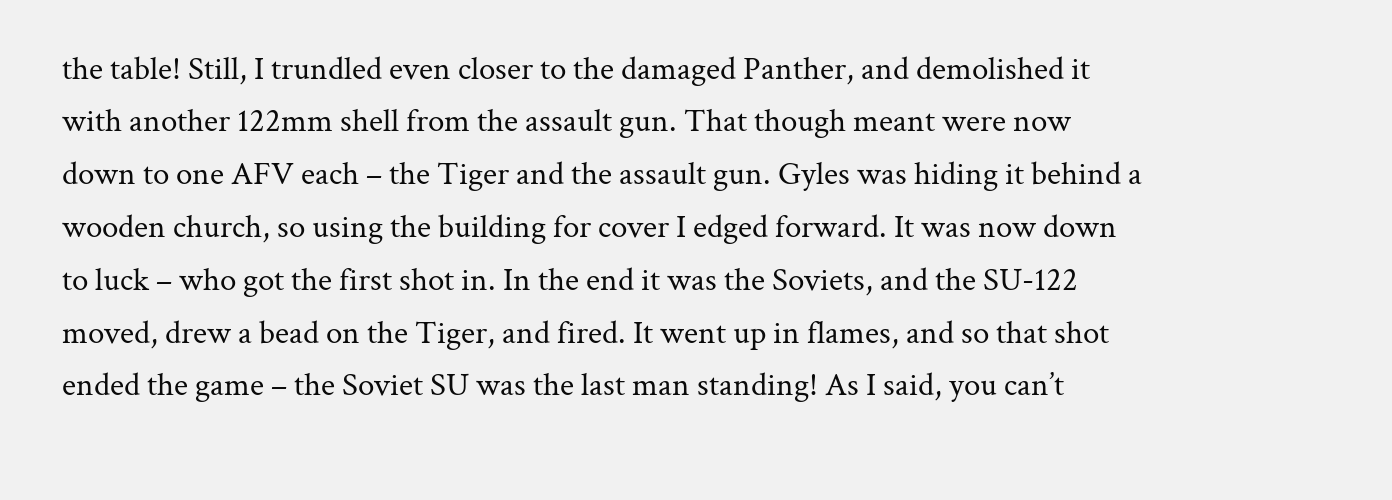the table! Still, I trundled even closer to the damaged Panther, and demolished it with another 122mm shell from the assault gun. That though meant were now down to one AFV each – the Tiger and the assault gun. Gyles was hiding it behind a wooden church, so using the building for cover I edged forward. It was now down to luck – who got the first shot in. In the end it was the Soviets, and the SU-122 moved, drew a bead on the Tiger, and fired. It went up in flames, and so that shot ended the game – the Soviet SU was the last man standing! As I said, you can’t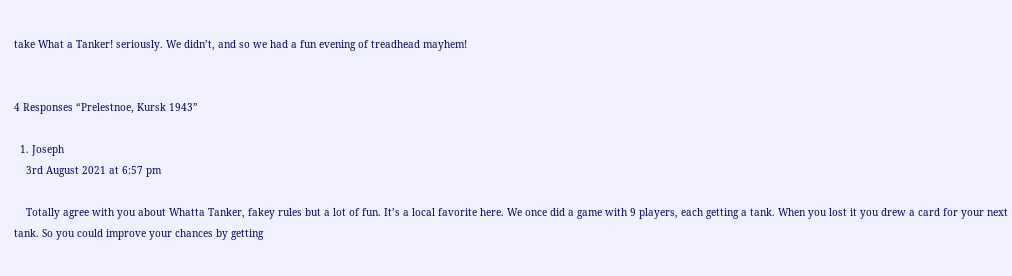take What a Tanker! seriously. We didn’t, and so we had a fun evening of treadhead mayhem!


4 Responses “Prelestnoe, Kursk 1943”

  1. Joseph
    3rd August 2021 at 6:57 pm

    Totally agree with you about Whatta Tanker, fakey rules but a lot of fun. It’s a local favorite here. We once did a game with 9 players, each getting a tank. When you lost it you drew a card for your next tank. So you could improve your chances by getting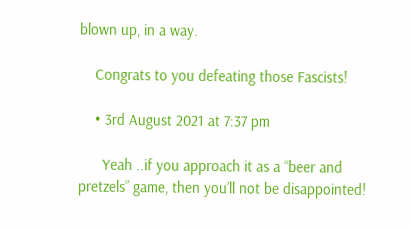blown up, in a way.

    Congrats to you defeating those Fascists!

    • 3rd August 2021 at 7:37 pm

      Yeah ..if you approach it as a “beer and pretzels” game, then you’ll not be disappointed!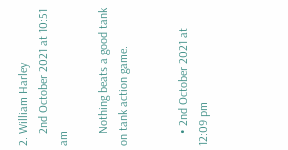2. William Harley
    2nd October 2021 at 10:51 am

    Nothing beats a good tank on tank action game.


    • 2nd October 2021 at 12:09 pm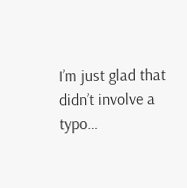I’m just glad that didn’t involve a typo…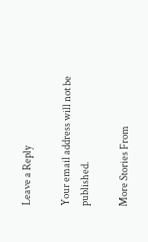Leave a Reply

Your email address will not be published.

More Stories From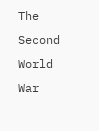The Second World War